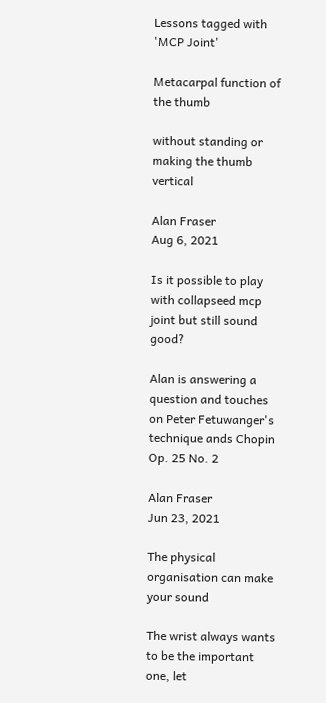Lessons tagged with 'MCP Joint'

Metacarpal function of the thumb

without standing or making the thumb vertical

Alan Fraser
Aug 6, 2021

Is it possible to play with collapseed mcp joint but still sound good?

Alan is answering a question and touches on Peter Fetuwanger's technique ands Chopin Op. 25 No. 2

Alan Fraser
Jun 23, 2021

The physical organisation can make your sound

The wrist always wants to be the important one, let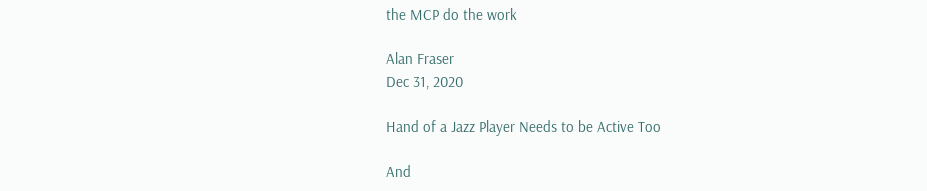the MCP do the work

Alan Fraser
Dec 31, 2020

Hand of a Jazz Player Needs to be Active Too

And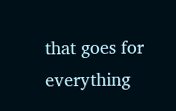that goes for everything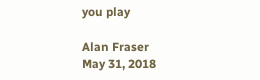you play

Alan Fraser
May 31, 2018